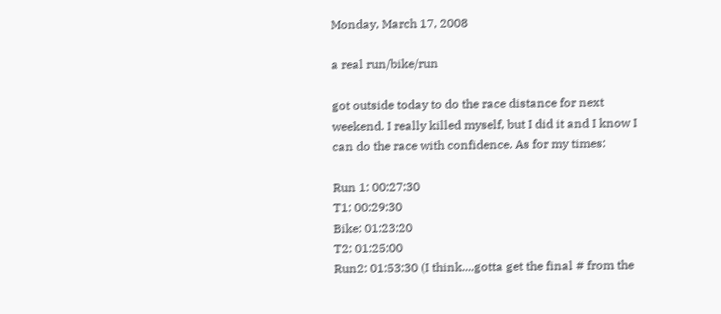Monday, March 17, 2008

a real run/bike/run

got outside today to do the race distance for next weekend. I really killed myself, but I did it and I know I can do the race with confidence. As for my times:

Run 1: 00:27:30
T1: 00:29:30
Bike: 01:23:20
T2: 01:25:00
Run2: 01:53:30 (I think....gotta get the final # from the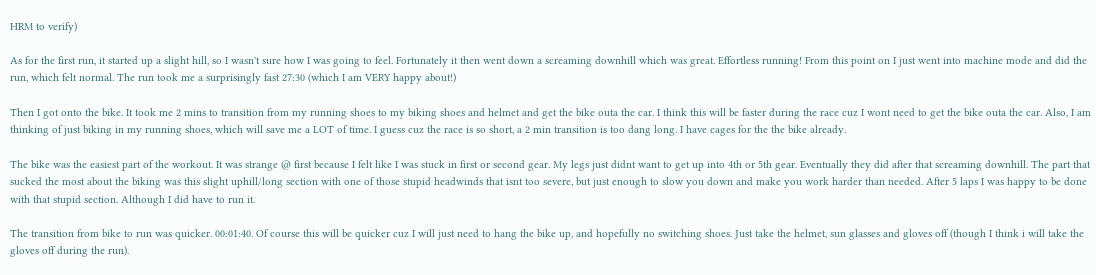HRM to verify)

As for the first run, it started up a slight hill, so I wasn't sure how I was going to feel. Fortunately it then went down a screaming downhill which was great. Effortless running! From this point on I just went into machine mode and did the run, which felt normal. The run took me a surprisingly fast 27:30 (which I am VERY happy about!)

Then I got onto the bike. It took me 2 mins to transition from my running shoes to my biking shoes and helmet and get the bike outa the car. I think this will be faster during the race cuz I wont need to get the bike outa the car. Also, I am thinking of just biking in my running shoes, which will save me a LOT of time. I guess cuz the race is so short, a 2 min transition is too dang long. I have cages for the the bike already.

The bike was the easiest part of the workout. It was strange @ first because I felt like I was stuck in first or second gear. My legs just didnt want to get up into 4th or 5th gear. Eventually they did after that screaming downhill. The part that sucked the most about the biking was this slight uphill/long section with one of those stupid headwinds that isnt too severe, but just enough to slow you down and make you work harder than needed. After 5 laps I was happy to be done with that stupid section. Although I did have to run it.

The transition from bike to run was quicker. 00:01:40. Of course this will be quicker cuz I will just need to hang the bike up, and hopefully no switching shoes. Just take the helmet, sun glasses and gloves off (though I think i will take the gloves off during the run).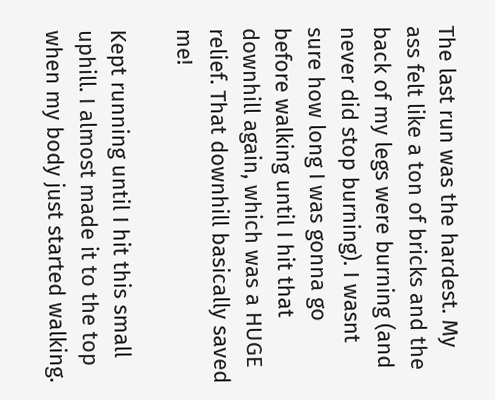The last run was the hardest. My ass felt like a ton of bricks and the back of my legs were burning (and never did stop burning). I wasnt sure how long I was gonna go before walking until I hit that downhill again, which was a HUGE relief. That downhill basically saved me!

Kept running until I hit this small uphill. I almost made it to the top when my body just started walking.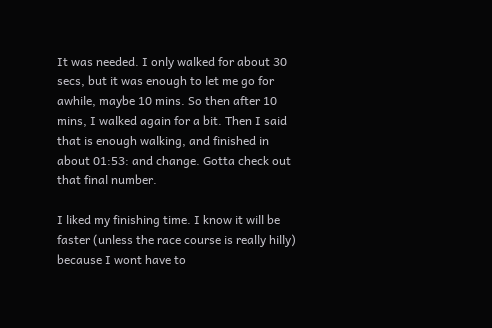It was needed. I only walked for about 30 secs, but it was enough to let me go for awhile, maybe 10 mins. So then after 10 mins, I walked again for a bit. Then I said that is enough walking, and finished in about 01:53: and change. Gotta check out that final number.

I liked my finishing time. I know it will be faster (unless the race course is really hilly) because I wont have to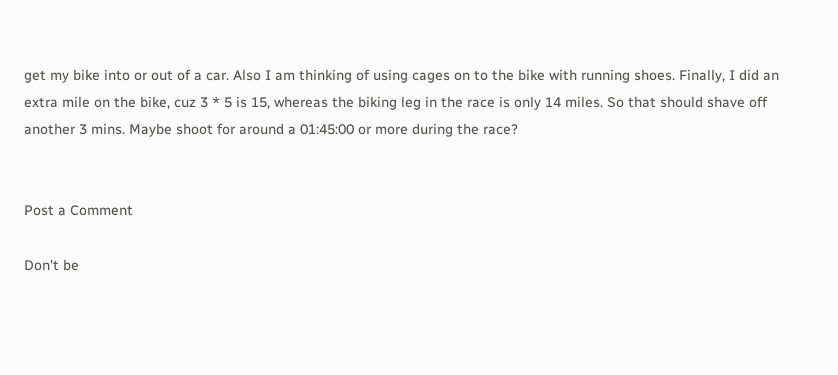get my bike into or out of a car. Also I am thinking of using cages on to the bike with running shoes. Finally, I did an extra mile on the bike, cuz 3 * 5 is 15, whereas the biking leg in the race is only 14 miles. So that should shave off another 3 mins. Maybe shoot for around a 01:45:00 or more during the race?


Post a Comment

Don't be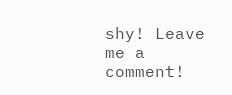shy! Leave me a comment!